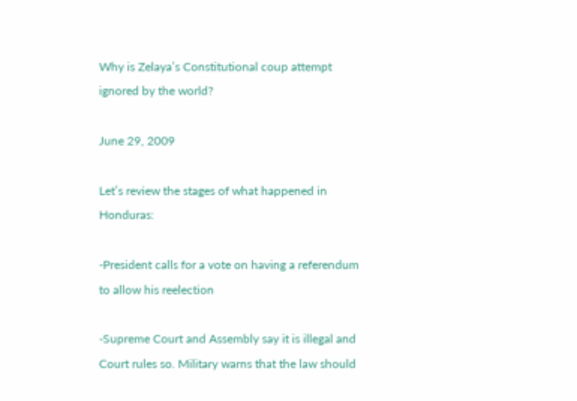Why is Zelaya’s Constitutional coup attempt ignored by the world?

June 29, 2009

Let’s review the stages of what happened in Honduras:

-President calls for a vote on having a referendum to allow his reelection

-Supreme Court and Assembly say it is illegal and Court rules so. Military warns that the law should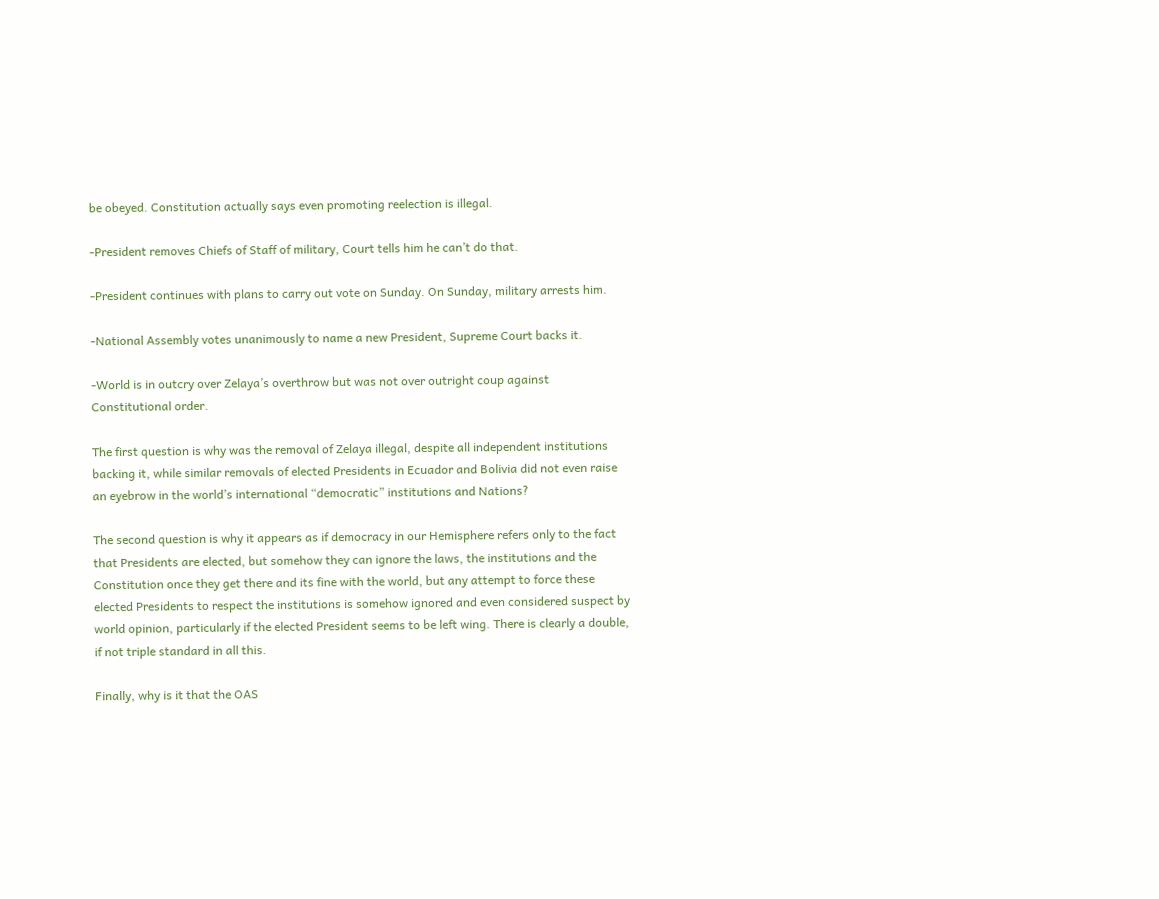be obeyed. Constitution actually says even promoting reelection is illegal.

-President removes Chiefs of Staff of military, Court tells him he can’t do that.

-President continues with plans to carry out vote on Sunday. On Sunday, military arrests him.

-National Assembly votes unanimously to name a new President, Supreme Court backs it.

-World is in outcry over Zelaya’s overthrow but was not over outright coup against Constitutional order.

The first question is why was the removal of Zelaya illegal, despite all independent institutions backing it, while similar removals of elected Presidents in Ecuador and Bolivia did not even raise an eyebrow in the world’s international “democratic” institutions and Nations?

The second question is why it appears as if democracy in our Hemisphere refers only to the fact that Presidents are elected, but somehow they can ignore the laws, the institutions and the Constitution once they get there and its fine with the world, but any attempt to force these elected Presidents to respect the institutions is somehow ignored and even considered suspect by world opinion, particularly if the elected President seems to be left wing. There is clearly a double, if not triple standard in all this.

Finally, why is it that the OAS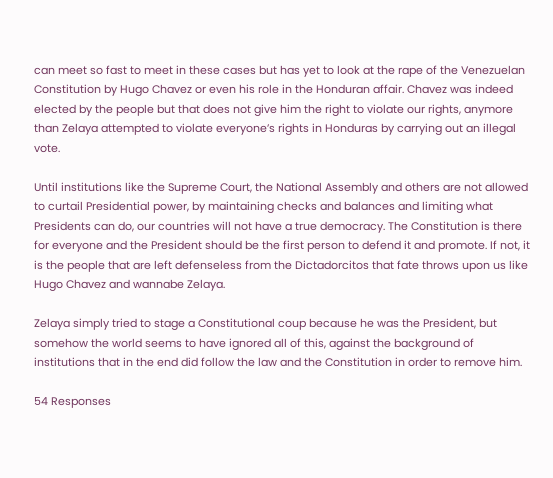can meet so fast to meet in these cases but has yet to look at the rape of the Venezuelan Constitution by Hugo Chavez or even his role in the Honduran affair. Chavez was indeed elected by the people but that does not give him the right to violate our rights, anymore than Zelaya attempted to violate everyone’s rights in Honduras by carrying out an illegal vote.

Until institutions like the Supreme Court, the National Assembly and others are not allowed to curtail Presidential power, by maintaining checks and balances and limiting what Presidents can do, our countries will not have a true democracy. The Constitution is there for everyone and the President should be the first person to defend it and promote. If not, it is the people that are left defenseless from the Dictadorcitos that fate throws upon us like Hugo Chavez and wannabe Zelaya.

Zelaya simply tried to stage a Constitutional coup because he was the President, but somehow the world seems to have ignored all of this, against the background of institutions that in the end did follow the law and the Constitution in order to remove him.

54 Responses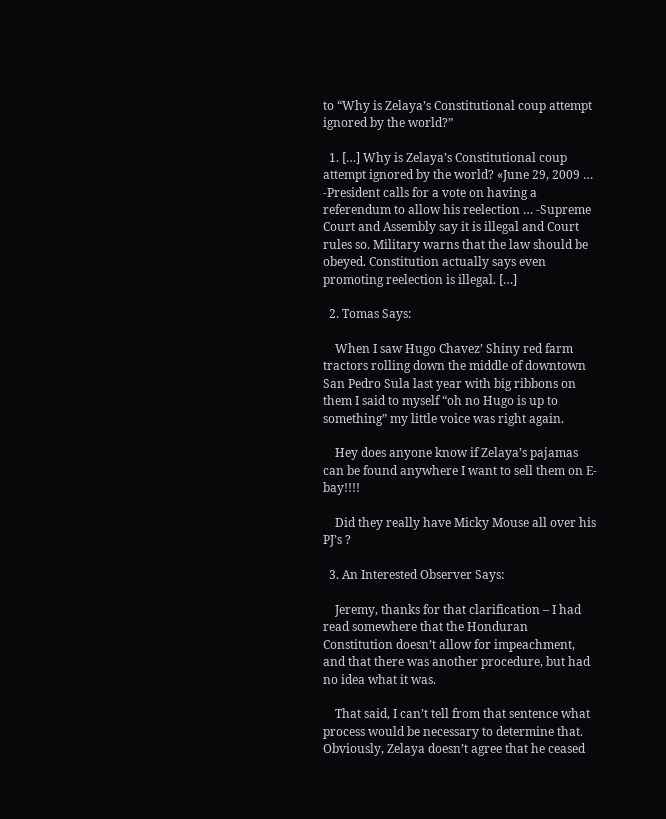to “Why is Zelaya’s Constitutional coup attempt ignored by the world?”

  1. […] Why is Zelaya’s Constitutional coup attempt ignored by the world? «June 29, 2009 … -President calls for a vote on having a referendum to allow his reelection … -Supreme Court and Assembly say it is illegal and Court rules so. Military warns that the law should be obeyed. Constitution actually says even promoting reelection is illegal. […]

  2. Tomas Says:

    When I saw Hugo Chavez’ Shiny red farm tractors rolling down the middle of downtown San Pedro Sula last year with big ribbons on them I said to myself “oh no Hugo is up to something” my little voice was right again.

    Hey does anyone know if Zelaya’s pajamas can be found anywhere I want to sell them on E-bay!!!!

    Did they really have Micky Mouse all over his PJ’s ?

  3. An Interested Observer Says:

    Jeremy, thanks for that clarification – I had read somewhere that the Honduran Constitution doesn’t allow for impeachment, and that there was another procedure, but had no idea what it was.

    That said, I can’t tell from that sentence what process would be necessary to determine that. Obviously, Zelaya doesn’t agree that he ceased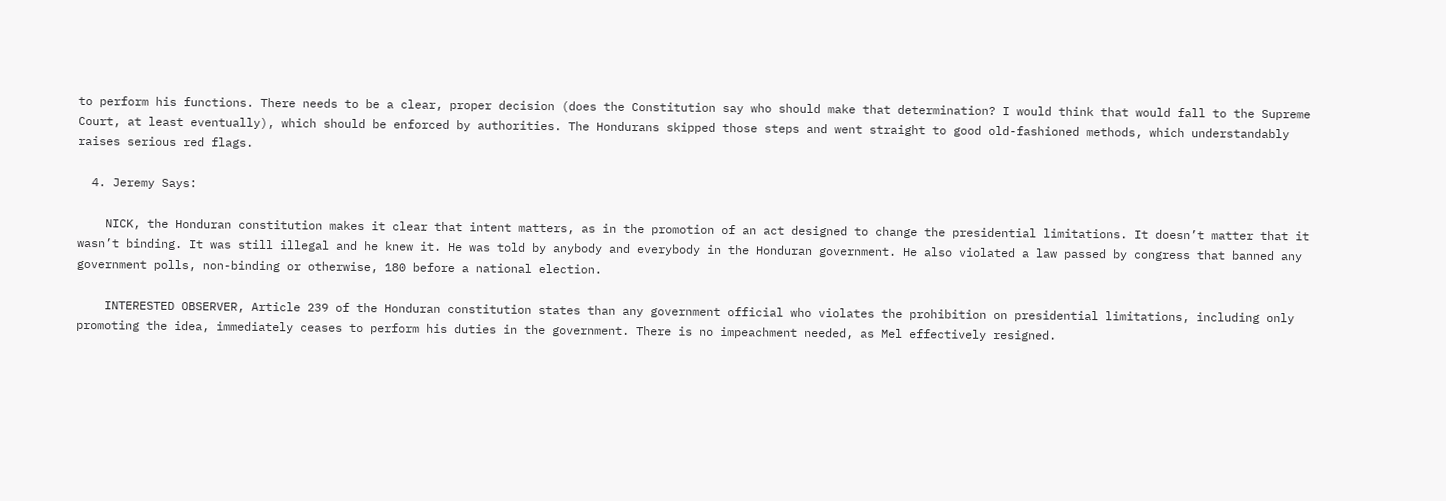to perform his functions. There needs to be a clear, proper decision (does the Constitution say who should make that determination? I would think that would fall to the Supreme Court, at least eventually), which should be enforced by authorities. The Hondurans skipped those steps and went straight to good old-fashioned methods, which understandably raises serious red flags.

  4. Jeremy Says:

    NICK, the Honduran constitution makes it clear that intent matters, as in the promotion of an act designed to change the presidential limitations. It doesn’t matter that it wasn’t binding. It was still illegal and he knew it. He was told by anybody and everybody in the Honduran government. He also violated a law passed by congress that banned any government polls, non-binding or otherwise, 180 before a national election.

    INTERESTED OBSERVER, Article 239 of the Honduran constitution states than any government official who violates the prohibition on presidential limitations, including only promoting the idea, immediately ceases to perform his duties in the government. There is no impeachment needed, as Mel effectively resigned.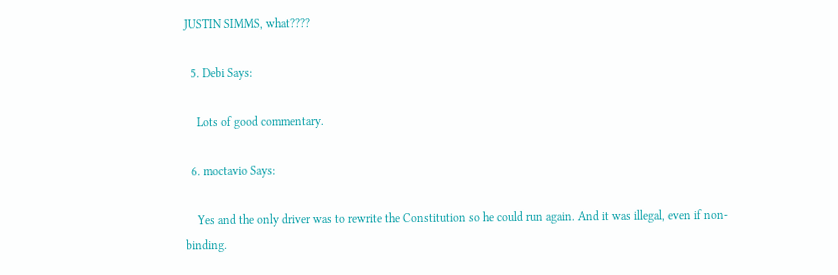JUSTIN SIMMS, what????

  5. Debi Says:

    Lots of good commentary.

  6. moctavio Says:

    Yes and the only driver was to rewrite the Constitution so he could run again. And it was illegal, even if non-binding.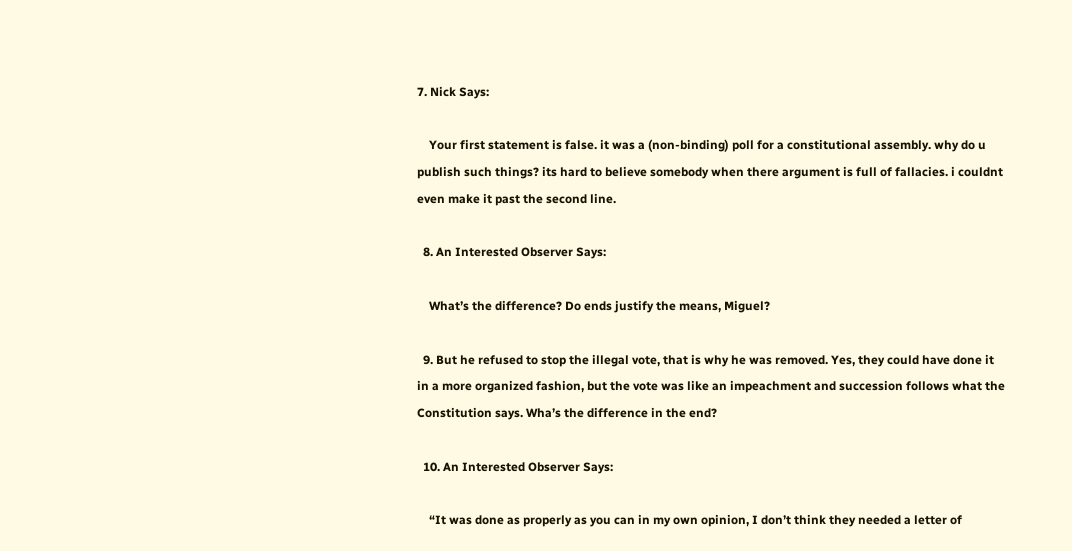7. Nick Says:

    Your first statement is false. it was a (non-binding) poll for a constitutional assembly. why do u publish such things? its hard to believe somebody when there argument is full of fallacies. i couldnt even make it past the second line.

  8. An Interested Observer Says:

    What’s the difference? Do ends justify the means, Miguel?

  9. But he refused to stop the illegal vote, that is why he was removed. Yes, they could have done it in a more organized fashion, but the vote was like an impeachment and succession follows what the Constitution says. Wha’s the difference in the end?

  10. An Interested Observer Says:

    “It was done as properly as you can in my own opinion, I don’t think they needed a letter of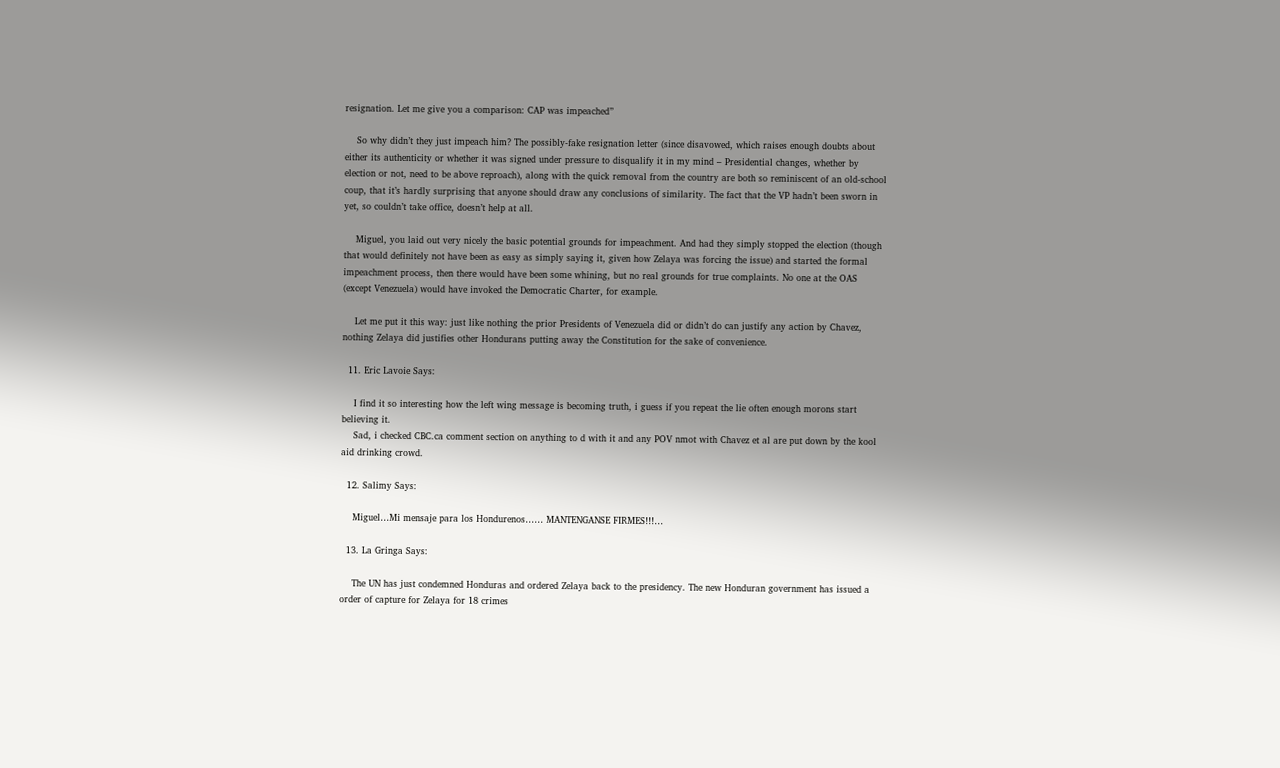resignation. Let me give you a comparison: CAP was impeached”

    So why didn’t they just impeach him? The possibly-fake resignation letter (since disavowed, which raises enough doubts about either its authenticity or whether it was signed under pressure to disqualify it in my mind – Presidential changes, whether by election or not, need to be above reproach), along with the quick removal from the country are both so reminiscent of an old-school coup, that it’s hardly surprising that anyone should draw any conclusions of similarity. The fact that the VP hadn’t been sworn in yet, so couldn’t take office, doesn’t help at all.

    Miguel, you laid out very nicely the basic potential grounds for impeachment. And had they simply stopped the election (though that would definitely not have been as easy as simply saying it, given how Zelaya was forcing the issue) and started the formal impeachment process, then there would have been some whining, but no real grounds for true complaints. No one at the OAS (except Venezuela) would have invoked the Democratic Charter, for example.

    Let me put it this way: just like nothing the prior Presidents of Venezuela did or didn’t do can justify any action by Chavez, nothing Zelaya did justifies other Hondurans putting away the Constitution for the sake of convenience.

  11. Eric Lavoie Says:

    I find it so interesting how the left wing message is becoming truth, i guess if you repeat the lie often enough morons start believing it.
    Sad, i checked CBC.ca comment section on anything to d with it and any POV nmot with Chavez et al are put down by the kool aid drinking crowd.

  12. Salimy Says:

    Miguel…Mi mensaje para los Hondurenos…… MANTENGANSE FIRMES!!!…

  13. La Gringa Says:

    The UN has just condemned Honduras and ordered Zelaya back to the presidency. The new Honduran government has issued a order of capture for Zelaya for 18 crimes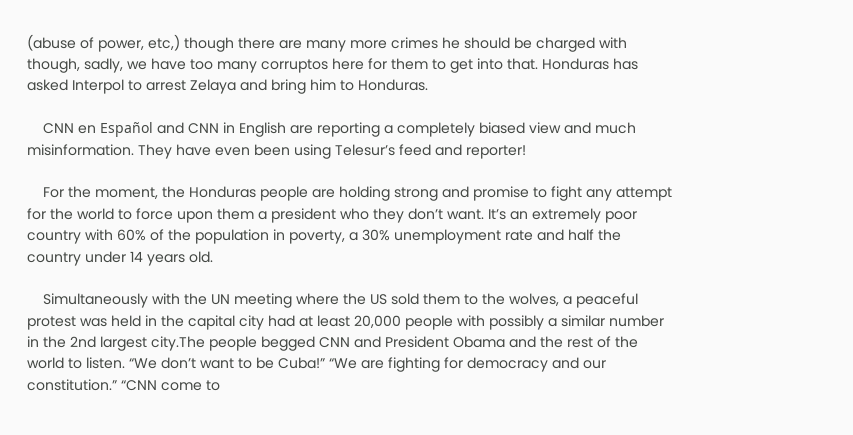(abuse of power, etc,) though there are many more crimes he should be charged with though, sadly, we have too many corruptos here for them to get into that. Honduras has asked Interpol to arrest Zelaya and bring him to Honduras.

    CNN en Español and CNN in English are reporting a completely biased view and much misinformation. They have even been using Telesur’s feed and reporter!

    For the moment, the Honduras people are holding strong and promise to fight any attempt for the world to force upon them a president who they don’t want. It’s an extremely poor country with 60% of the population in poverty, a 30% unemployment rate and half the country under 14 years old.

    Simultaneously with the UN meeting where the US sold them to the wolves, a peaceful protest was held in the capital city had at least 20,000 people with possibly a similar number in the 2nd largest city.The people begged CNN and President Obama and the rest of the world to listen. “We don’t want to be Cuba!” “We are fighting for democracy and our constitution.” “CNN come to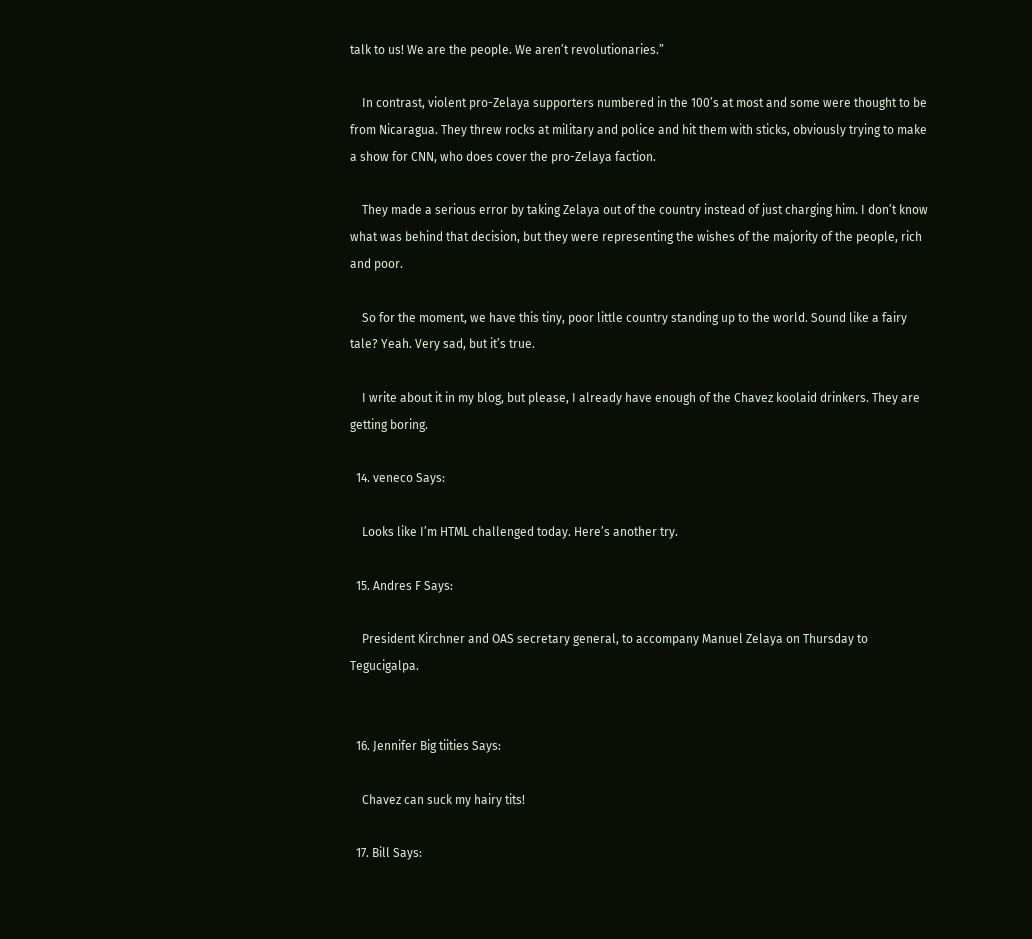talk to us! We are the people. We aren’t revolutionaries.”

    In contrast, violent pro-Zelaya supporters numbered in the 100’s at most and some were thought to be from Nicaragua. They threw rocks at military and police and hit them with sticks, obviously trying to make a show for CNN, who does cover the pro-Zelaya faction.

    They made a serious error by taking Zelaya out of the country instead of just charging him. I don’t know what was behind that decision, but they were representing the wishes of the majority of the people, rich and poor.

    So for the moment, we have this tiny, poor little country standing up to the world. Sound like a fairy tale? Yeah. Very sad, but it’s true.

    I write about it in my blog, but please, I already have enough of the Chavez koolaid drinkers. They are getting boring.

  14. veneco Says:

    Looks like I’m HTML challenged today. Here’s another try.

  15. Andres F Says:

    President Kirchner and OAS secretary general, to accompany Manuel Zelaya on Thursday to Tegucigalpa.


  16. Jennifer Big tiities Says:

    Chavez can suck my hairy tits!

  17. Bill Says: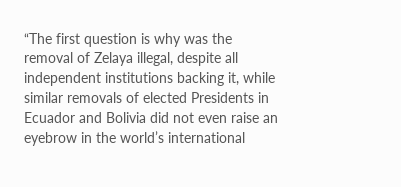“The first question is why was the removal of Zelaya illegal, despite all independent institutions backing it, while similar removals of elected Presidents in Ecuador and Bolivia did not even raise an eyebrow in the world’s international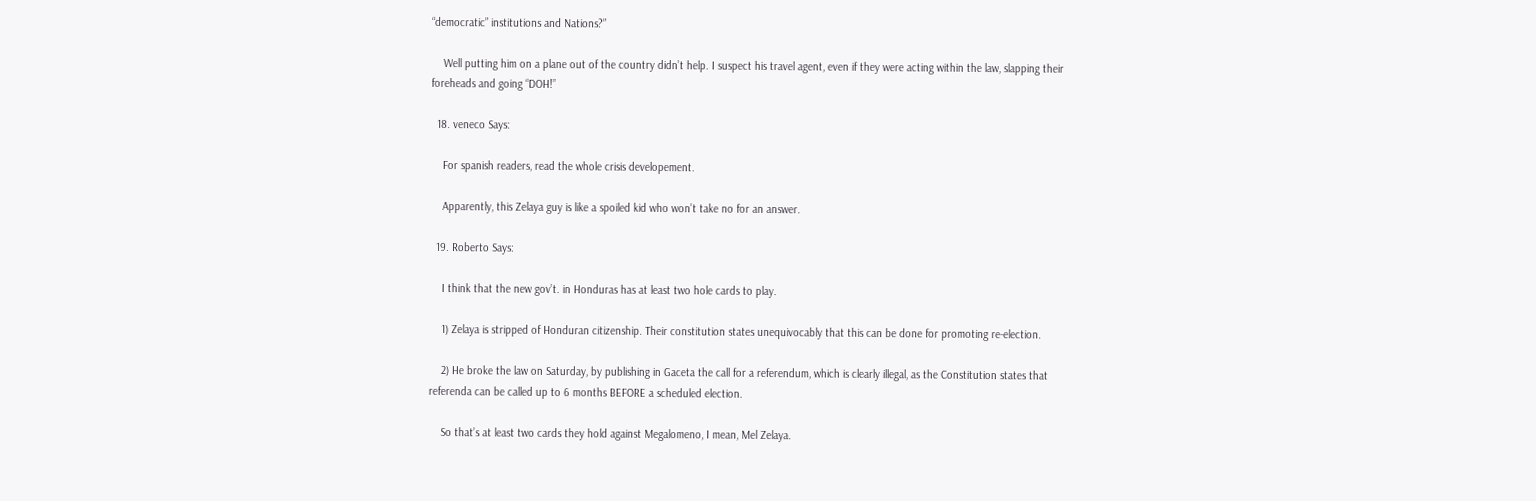“democratic” institutions and Nations?”

    Well putting him on a plane out of the country didn’t help. I suspect his travel agent, even if they were acting within the law, slapping their foreheads and going “DOH!”

  18. veneco Says:

    For spanish readers, read the whole crisis developement.

    Apparently, this Zelaya guy is like a spoiled kid who won’t take no for an answer.

  19. Roberto Says:

    I think that the new gov’t. in Honduras has at least two hole cards to play.

    1) Zelaya is stripped of Honduran citizenship. Their constitution states unequivocably that this can be done for promoting re-election.

    2) He broke the law on Saturday, by publishing in Gaceta the call for a referendum, which is clearly illegal, as the Constitution states that referenda can be called up to 6 months BEFORE a scheduled election.

    So that’s at least two cards they hold against Megalomeno, I mean, Mel Zelaya.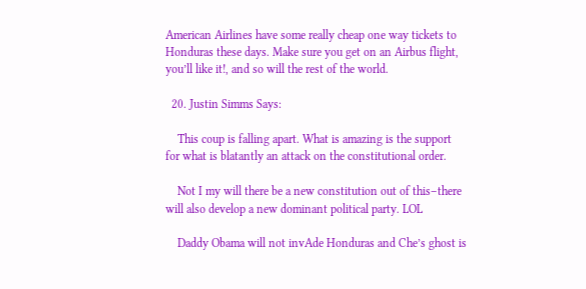American Airlines have some really cheap one way tickets to Honduras these days. Make sure you get on an Airbus flight, you’ll like it!, and so will the rest of the world.

  20. Justin Simms Says:

    This coup is falling apart. What is amazing is the support for what is blatantly an attack on the constitutional order.

    Not I my will there be a new constitution out of this–there will also develop a new dominant political party. LOL

    Daddy Obama will not invAde Honduras and Che’s ghost is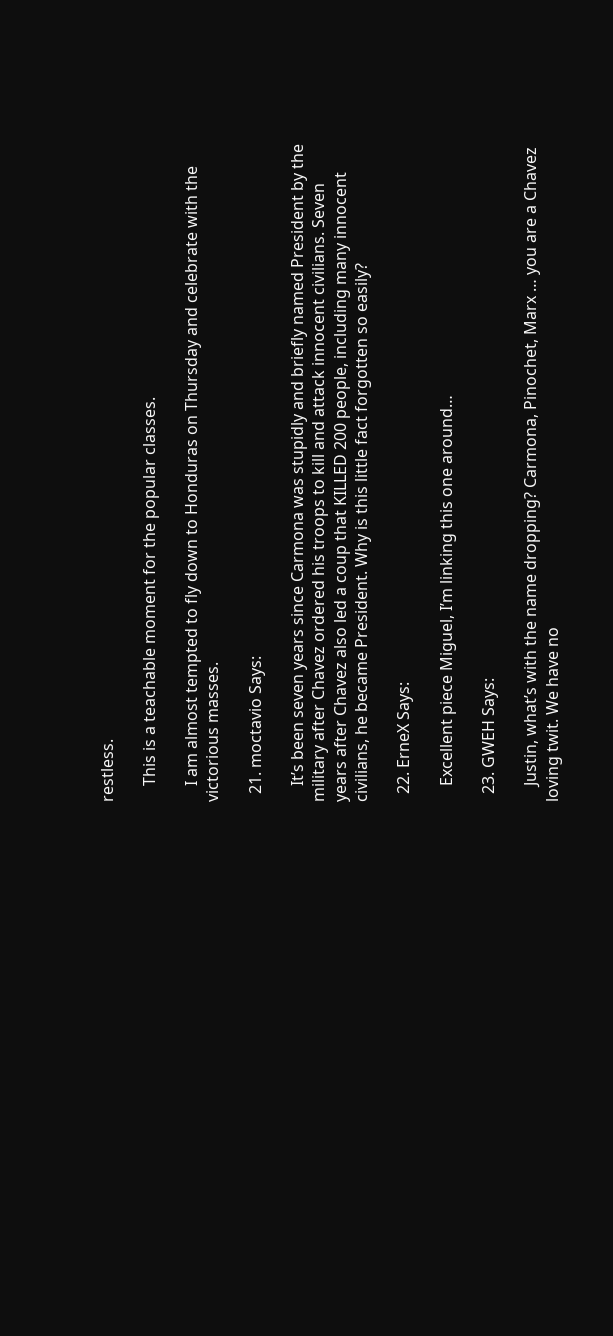restless.

    This is a teachable moment for the popular classes.

    I am almost tempted to fly down to Honduras on Thursday and celebrate with the victorious masses.

  21. moctavio Says:

    It’s been seven years since Carmona was stupidly and briefly named President by the military after Chavez ordered his troops to kill and attack innocent civilians. Seven years after Chavez also led a coup that KILLED 200 people, including many innocent civilians, he became President. Why is this little fact forgotten so easily?

  22. ErneX Says:

    Excellent piece Miguel, I’m linking this one around…

  23. GWEH Says:

    Justin, what’s with the name dropping? Carmona, Pinochet, Marx … you are a Chavez loving twit. We have no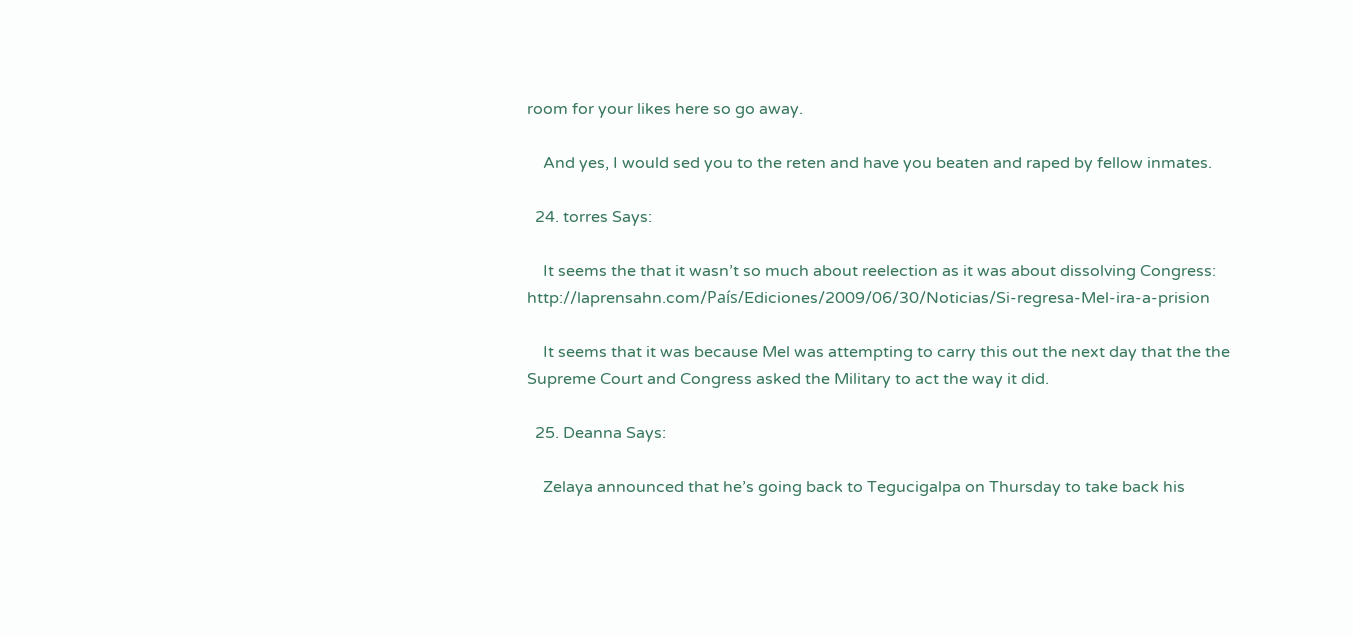room for your likes here so go away.

    And yes, I would sed you to the reten and have you beaten and raped by fellow inmates.

  24. torres Says:

    It seems the that it wasn’t so much about reelection as it was about dissolving Congress: http://laprensahn.com/País/Ediciones/2009/06/30/Noticias/Si-regresa-Mel-ira-a-prision

    It seems that it was because Mel was attempting to carry this out the next day that the the Supreme Court and Congress asked the Military to act the way it did.

  25. Deanna Says:

    Zelaya announced that he’s going back to Tegucigalpa on Thursday to take back his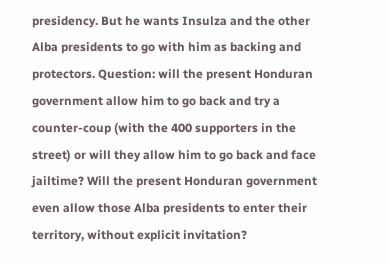presidency. But he wants Insulza and the other Alba presidents to go with him as backing and protectors. Question: will the present Honduran government allow him to go back and try a counter-coup (with the 400 supporters in the street) or will they allow him to go back and face jailtime? Will the present Honduran government even allow those Alba presidents to enter their territory, without explicit invitation?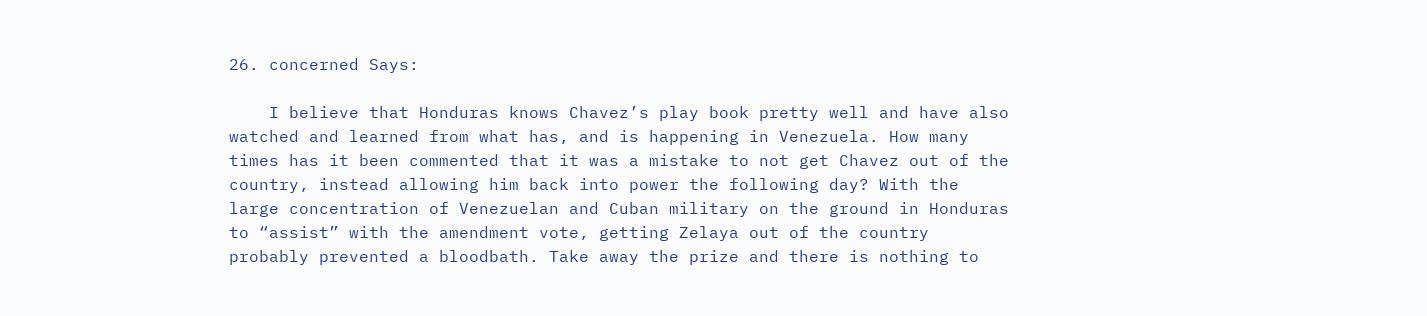26. concerned Says:

    I believe that Honduras knows Chavez’s play book pretty well and have also watched and learned from what has, and is happening in Venezuela. How many times has it been commented that it was a mistake to not get Chavez out of the country, instead allowing him back into power the following day? With the large concentration of Venezuelan and Cuban military on the ground in Honduras to “assist” with the amendment vote, getting Zelaya out of the country probably prevented a bloodbath. Take away the prize and there is nothing to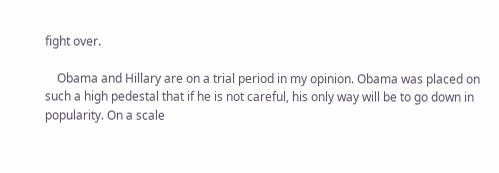fight over.

    Obama and Hillary are on a trial period in my opinion. Obama was placed on such a high pedestal that if he is not careful, his only way will be to go down in popularity. On a scale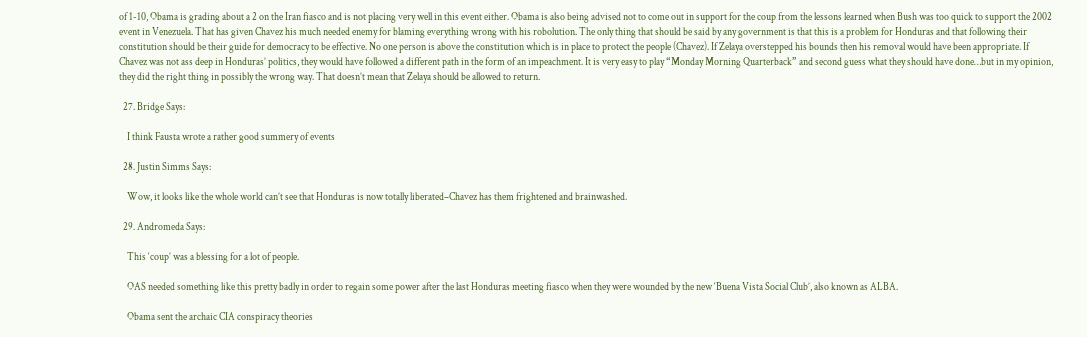of 1-10, Obama is grading about a 2 on the Iran fiasco and is not placing very well in this event either. Obama is also being advised not to come out in support for the coup from the lessons learned when Bush was too quick to support the 2002 event in Venezuela. That has given Chavez his much needed enemy for blaming everything wrong with his robolution. The only thing that should be said by any government is that this is a problem for Honduras and that following their constitution should be their guide for democracy to be effective. No one person is above the constitution which is in place to protect the people (Chavez). If Zelaya overstepped his bounds then his removal would have been appropriate. If Chavez was not ass deep in Honduras’ politics, they would have followed a different path in the form of an impeachment. It is very easy to play “Monday Morning Quarterback” and second guess what they should have done…but in my opinion, they did the right thing in possibly the wrong way. That doesn’t mean that Zelaya should be allowed to return.

  27. Bridge Says:

    I think Fausta wrote a rather good summery of events

  28. Justin Simms Says:

    Wow, it looks like the whole world can’t see that Honduras is now totally liberated–Chavez has them frightened and brainwashed.

  29. Andromeda Says:

    This ‘coup’ was a blessing for a lot of people.

    OAS needed something like this pretty badly in order to regain some power after the last Honduras meeting fiasco when they were wounded by the new ‘Buena Vista Social Club’, also known as ALBA.

    Obama sent the archaic CIA conspiracy theories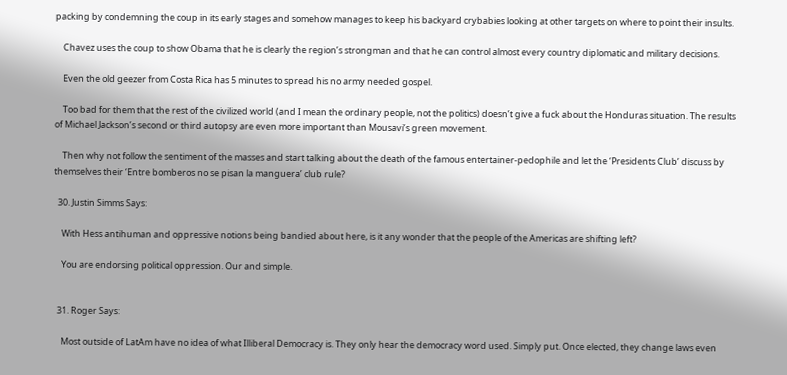packing by condemning the coup in its early stages and somehow manages to keep his backyard crybabies looking at other targets on where to point their insults.

    Chavez uses the coup to show Obama that he is clearly the region’s strongman and that he can control almost every country diplomatic and military decisions.

    Even the old geezer from Costa Rica has 5 minutes to spread his no army needed gospel.

    Too bad for them that the rest of the civilized world (and I mean the ordinary people, not the politics) doesn’t give a fuck about the Honduras situation. The results of Michael Jackson’s second or third autopsy are even more important than Mousavi’s green movement.

    Then why not follow the sentiment of the masses and start talking about the death of the famous entertainer-pedophile and let the ‘Presidents Club’ discuss by themselves their ‘Entre bomberos no se pisan la manguera’ club rule?

  30. Justin Simms Says:

    With Hess antihuman and oppressive notions being bandied about here, is it any wonder that the people of the Americas are shifting left?

    You are endorsing political oppression. Our and simple.


  31. Roger Says:

    Most outside of LatAm have no idea of what Illiberal Democracy is. They only hear the democracy word used. Simply put. Once elected, they change laws even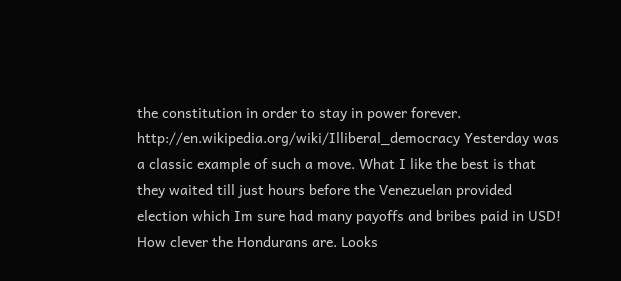the constitution in order to stay in power forever. http://en.wikipedia.org/wiki/Illiberal_democracy Yesterday was a classic example of such a move. What I like the best is that they waited till just hours before the Venezuelan provided election which Im sure had many payoffs and bribes paid in USD! How clever the Hondurans are. Looks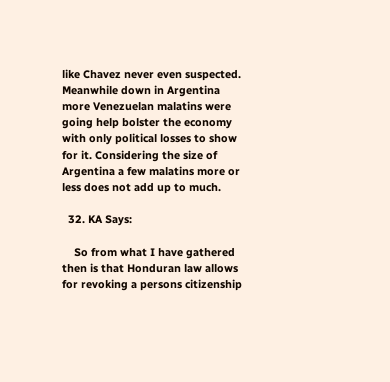like Chavez never even suspected. Meanwhile down in Argentina more Venezuelan malatins were going help bolster the economy with only political losses to show for it. Considering the size of Argentina a few malatins more or less does not add up to much.

  32. KA Says:

    So from what I have gathered then is that Honduran law allows for revoking a persons citizenship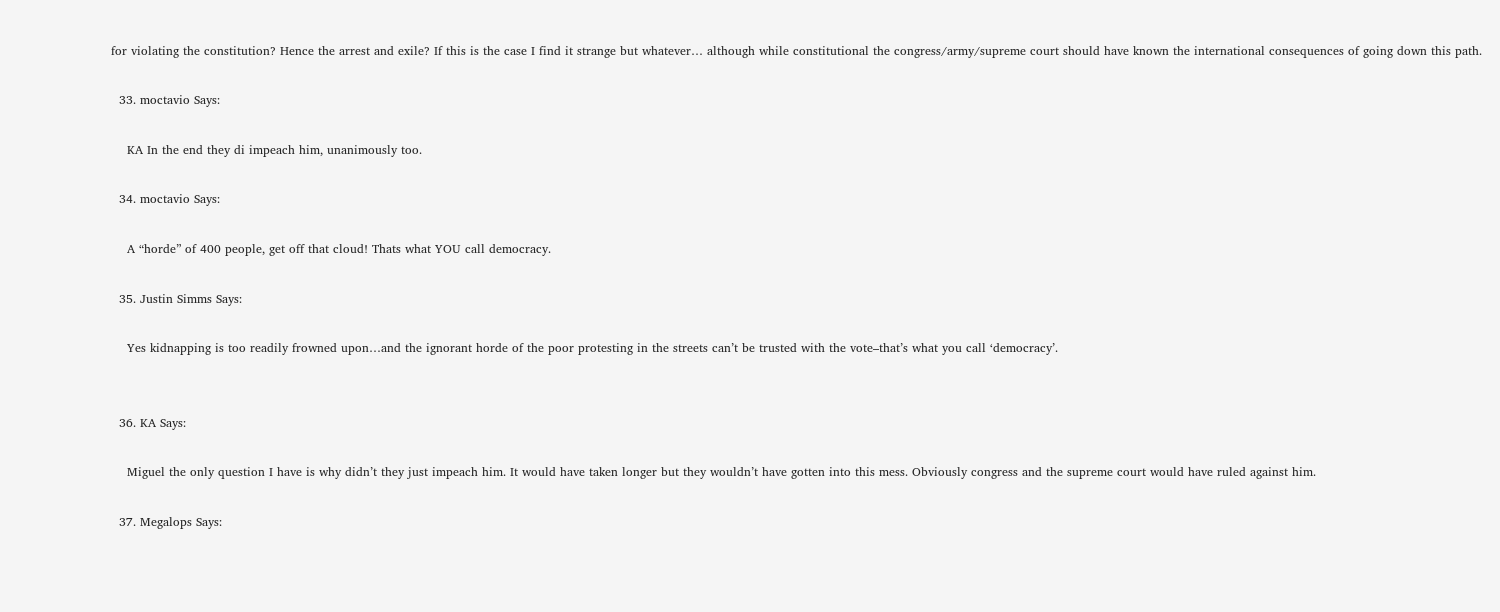for violating the constitution? Hence the arrest and exile? If this is the case I find it strange but whatever… although while constitutional the congress/army/supreme court should have known the international consequences of going down this path.

  33. moctavio Says:

    KA In the end they di impeach him, unanimously too.

  34. moctavio Says:

    A “horde” of 400 people, get off that cloud! Thats what YOU call democracy.

  35. Justin Simms Says:

    Yes kidnapping is too readily frowned upon…and the ignorant horde of the poor protesting in the streets can’t be trusted with the vote–that’s what you call ‘democracy’.


  36. KA Says:

    Miguel the only question I have is why didn’t they just impeach him. It would have taken longer but they wouldn’t have gotten into this mess. Obviously congress and the supreme court would have ruled against him.

  37. Megalops Says: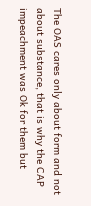The OAS cares only about form and not about substance, that is why the CAP impeachment was Ok for them but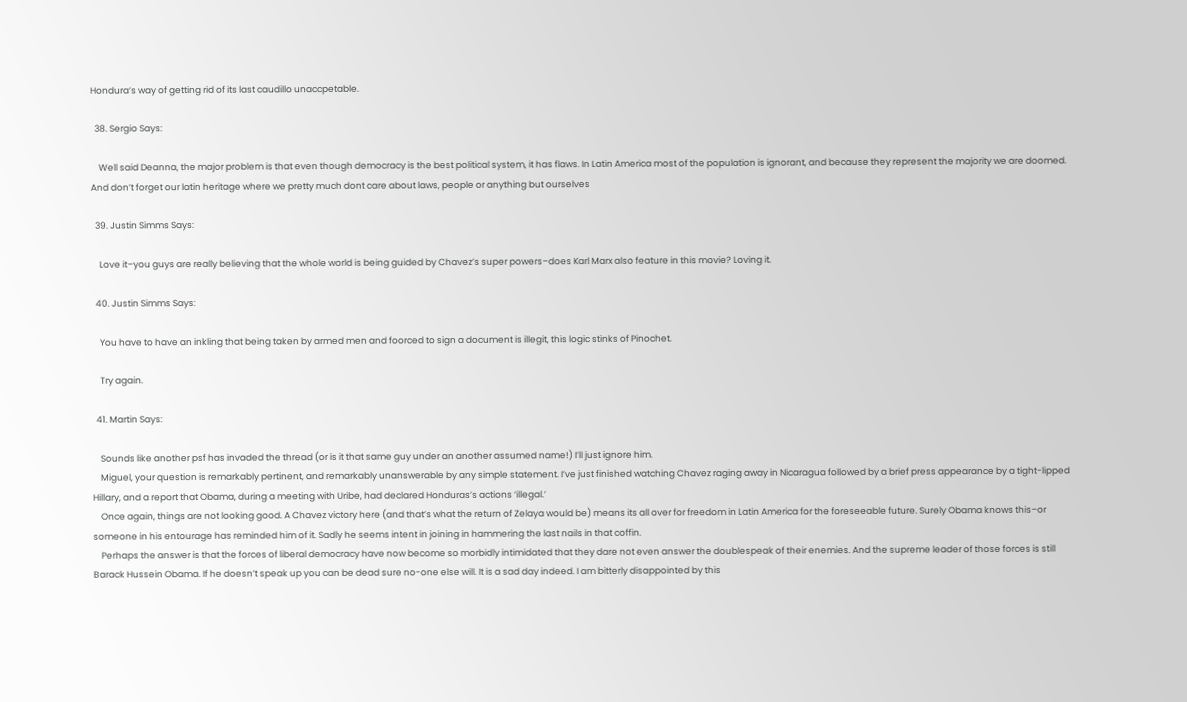Hondura’s way of getting rid of its last caudillo unaccpetable.

  38. Sergio Says:

    Well said Deanna, the major problem is that even though democracy is the best political system, it has flaws. In Latin America most of the population is ignorant, and because they represent the majority we are doomed. And don’t forget our latin heritage where we pretty much dont care about laws, people or anything but ourselves

  39. Justin Simms Says:

    Love it–you guys are really believing that the whole world is being guided by Chavez’s super powers–does Karl Marx also feature in this movie? Loving it.

  40. Justin Simms Says:

    You have to have an inkling that being taken by armed men and foorced to sign a document is illegit, this logic stinks of Pinochet.

    Try again.

  41. Martin Says:

    Sounds like another psf has invaded the thread (or is it that same guy under an another assumed name!) I’ll just ignore him.
    Miguel, your question is remarkably pertinent, and remarkably unanswerable by any simple statement. I’ve just finished watching Chavez raging away in Nicaragua followed by a brief press appearance by a tight-lipped Hillary, and a report that Obama, during a meeting with Uribe, had declared Honduras’s actions ‘illegal.’
    Once again, things are not looking good. A Chavez victory here (and that’s what the return of Zelaya would be) means its all over for freedom in Latin America for the foreseeable future. Surely Obama knows this–or someone in his entourage has reminded him of it. Sadly he seems intent in joining in hammering the last nails in that coffin.
    Perhaps the answer is that the forces of liberal democracy have now become so morbidly intimidated that they dare not even answer the doublespeak of their enemies. And the supreme leader of those forces is still Barack Hussein Obama. If he doesn’t speak up you can be dead sure no-one else will. It is a sad day indeed. I am bitterly disappointed by this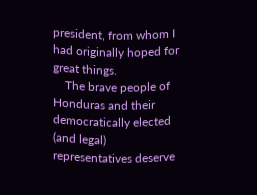president, from whom I had originally hoped for great things.
    The brave people of Honduras and their democratically elected (and legal) representatives deserve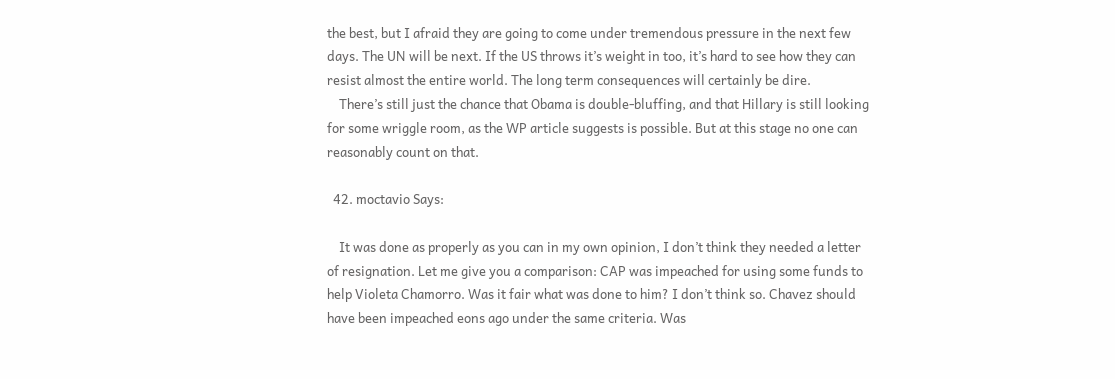the best, but I afraid they are going to come under tremendous pressure in the next few days. The UN will be next. If the US throws it’s weight in too, it’s hard to see how they can resist almost the entire world. The long term consequences will certainly be dire.
    There’s still just the chance that Obama is double-bluffing, and that Hillary is still looking for some wriggle room, as the WP article suggests is possible. But at this stage no one can reasonably count on that.

  42. moctavio Says:

    It was done as properly as you can in my own opinion, I don’t think they needed a letter of resignation. Let me give you a comparison: CAP was impeached for using some funds to help Violeta Chamorro. Was it fair what was done to him? I don’t think so. Chavez should have been impeached eons ago under the same criteria. Was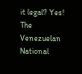it legal? Yes! The Venezuelan National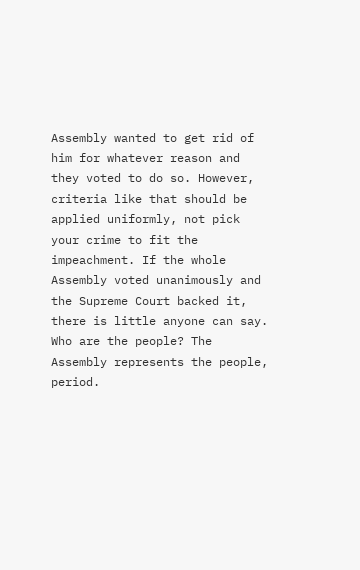Assembly wanted to get rid of him for whatever reason and they voted to do so. However, criteria like that should be applied uniformly, not pick your crime to fit the impeachment. If the whole Assembly voted unanimously and the Supreme Court backed it, there is little anyone can say. Who are the people? The Assembly represents the people, period.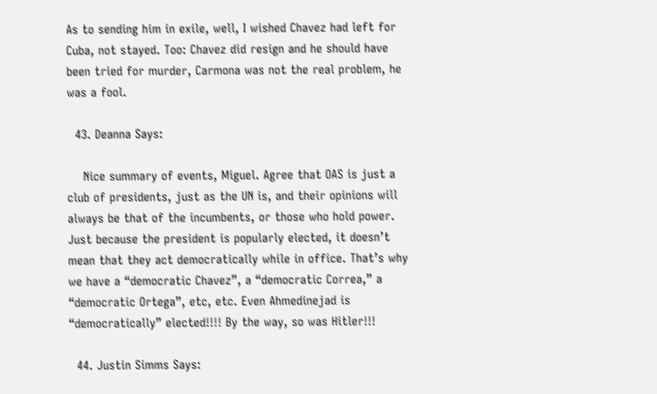As to sending him in exile, well, I wished Chavez had left for Cuba, not stayed. Too: Chavez did resign and he should have been tried for murder, Carmona was not the real problem, he was a fool.

  43. Deanna Says:

    Nice summary of events, Miguel. Agree that OAS is just a club of presidents, just as the UN is, and their opinions will always be that of the incumbents, or those who hold power. Just because the president is popularly elected, it doesn’t mean that they act democratically while in office. That’s why we have a “democratic Chavez”, a “democratic Correa,” a “democratic Ortega”, etc, etc. Even Ahmedinejad is “democratically” elected!!!! By the way, so was Hitler!!!

  44. Justin Simms Says: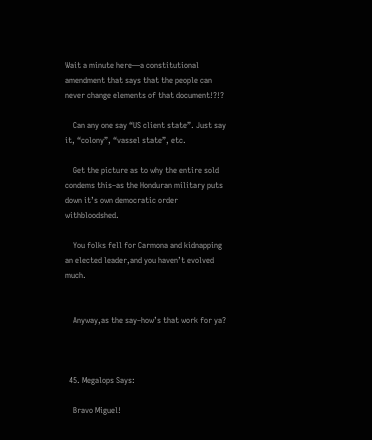Wait a minute here—a constitutional amendment that says that the people can never change elements of that document!?!?

    Can any one say “US client state”. Just say it, “colony”, “vassel state”, etc.

    Get the picture as to why the entire sold condems this–as the Honduran military puts down it’s own democratic order withbloodshed.

    You folks fell for Carmona and kidnapping an elected leader,and you haven’t evolved much.


    Anyway,as the say–how’s that work for ya?



  45. Megalops Says:

    Bravo Miguel!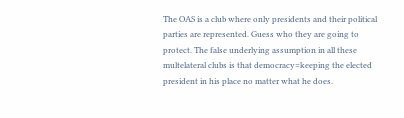The OAS is a club where only presidents and their political parties are represented. Guess who they are going to protect. The false underlying assumption in all these multelateral clubs is that democracy=keeping the elected president in his place no matter what he does.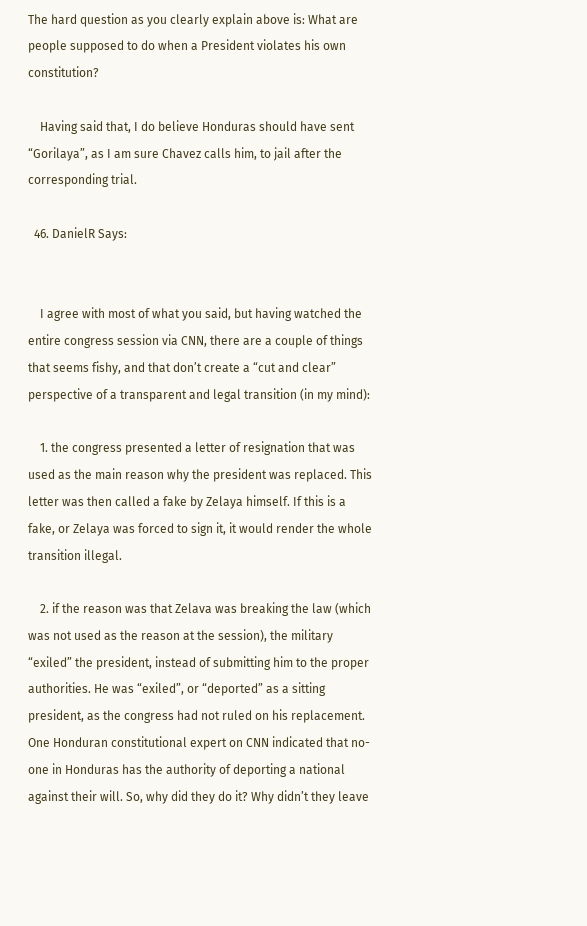The hard question as you clearly explain above is: What are people supposed to do when a President violates his own constitution?

    Having said that, I do believe Honduras should have sent “Gorilaya”, as I am sure Chavez calls him, to jail after the corresponding trial.

  46. DanielR Says:


    I agree with most of what you said, but having watched the entire congress session via CNN, there are a couple of things that seems fishy, and that don’t create a “cut and clear” perspective of a transparent and legal transition (in my mind):

    1. the congress presented a letter of resignation that was used as the main reason why the president was replaced. This letter was then called a fake by Zelaya himself. If this is a fake, or Zelaya was forced to sign it, it would render the whole transition illegal.

    2. if the reason was that Zelava was breaking the law (which was not used as the reason at the session), the military “exiled” the president, instead of submitting him to the proper authorities. He was “exiled”, or “deported” as a sitting president, as the congress had not ruled on his replacement. One Honduran constitutional expert on CNN indicated that no-one in Honduras has the authority of deporting a national against their will. So, why did they do it? Why didn’t they leave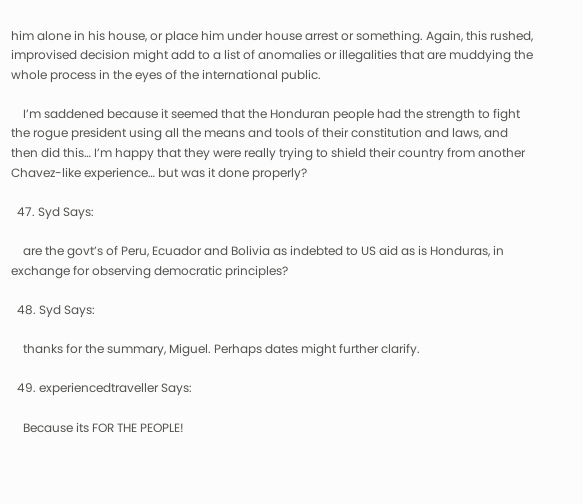him alone in his house, or place him under house arrest or something. Again, this rushed, improvised decision might add to a list of anomalies or illegalities that are muddying the whole process in the eyes of the international public.

    I’m saddened because it seemed that the Honduran people had the strength to fight the rogue president using all the means and tools of their constitution and laws, and then did this… I’m happy that they were really trying to shield their country from another Chavez-like experience… but was it done properly?

  47. Syd Says:

    are the govt’s of Peru, Ecuador and Bolivia as indebted to US aid as is Honduras, in exchange for observing democratic principles?

  48. Syd Says:

    thanks for the summary, Miguel. Perhaps dates might further clarify.

  49. experiencedtraveller Says:

    Because its FOR THE PEOPLE!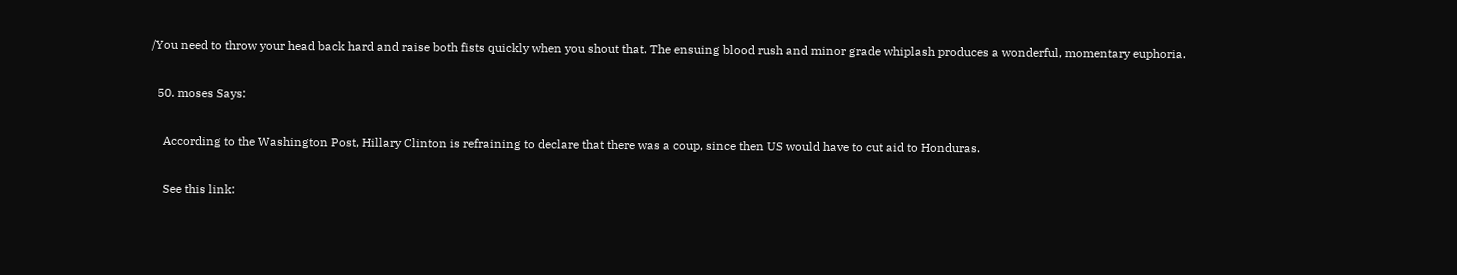/You need to throw your head back hard and raise both fists quickly when you shout that. The ensuing blood rush and minor grade whiplash produces a wonderful, momentary euphoria.

  50. moses Says:

    According to the Washington Post, Hillary Clinton is refraining to declare that there was a coup, since then US would have to cut aid to Honduras.

    See this link: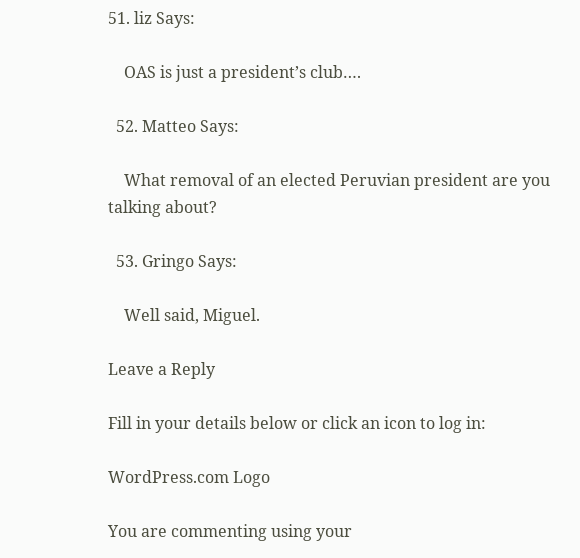51. liz Says:

    OAS is just a president’s club….

  52. Matteo Says:

    What removal of an elected Peruvian president are you talking about?

  53. Gringo Says:

    Well said, Miguel.

Leave a Reply

Fill in your details below or click an icon to log in:

WordPress.com Logo

You are commenting using your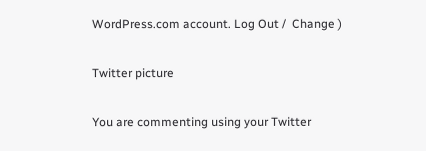WordPress.com account. Log Out /  Change )

Twitter picture

You are commenting using your Twitter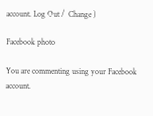account. Log Out /  Change )

Facebook photo

You are commenting using your Facebook account.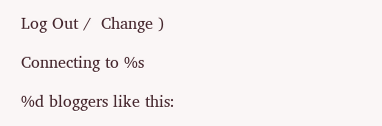Log Out /  Change )

Connecting to %s

%d bloggers like this: